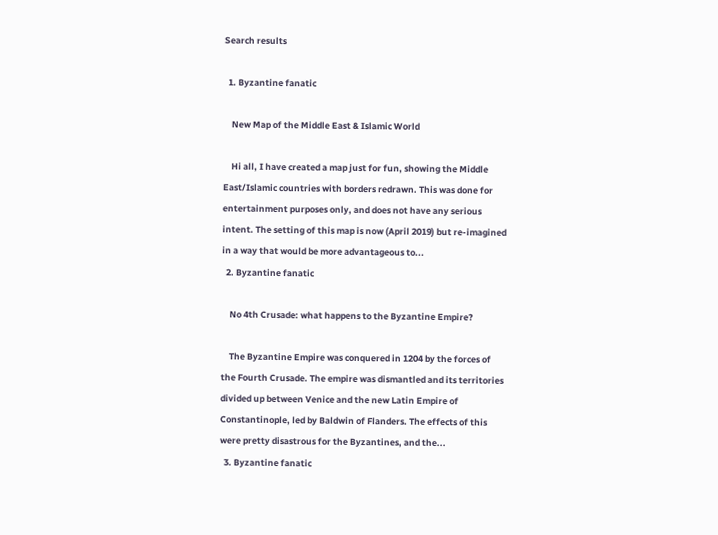Search results

  1. Byzantine fanatic

    New Map of the Middle East & Islamic World

    Hi all, I have created a map just for fun, showing the Middle East/Islamic countries with borders redrawn. This was done for entertainment purposes only, and does not have any serious intent. The setting of this map is now (April 2019) but re-imagined in a way that would be more advantageous to...
  2. Byzantine fanatic

    No 4th Crusade: what happens to the Byzantine Empire?

    The Byzantine Empire was conquered in 1204 by the forces of the Fourth Crusade. The empire was dismantled and its territories divided up between Venice and the new Latin Empire of Constantinople, led by Baldwin of Flanders. The effects of this were pretty disastrous for the Byzantines, and the...
  3. Byzantine fanatic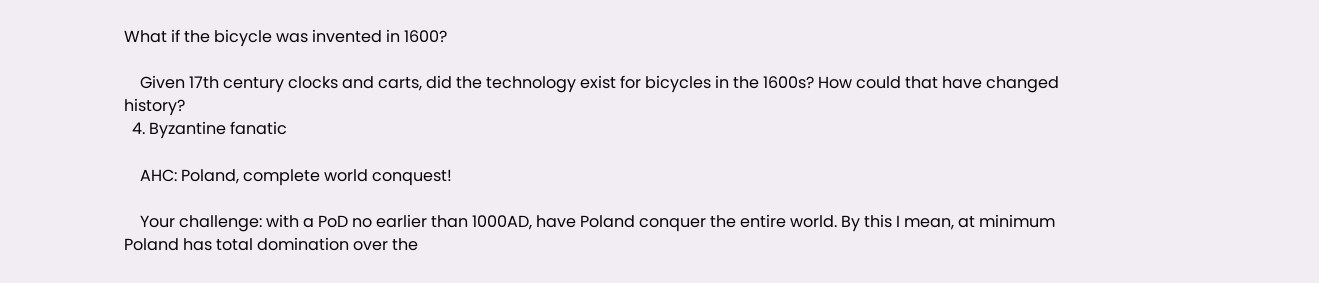What if the bicycle was invented in 1600?

    Given 17th century clocks and carts, did the technology exist for bicycles in the 1600s? How could that have changed history?
  4. Byzantine fanatic

    AHC: Poland, complete world conquest!

    Your challenge: with a PoD no earlier than 1000AD, have Poland conquer the entire world. By this I mean, at minimum Poland has total domination over the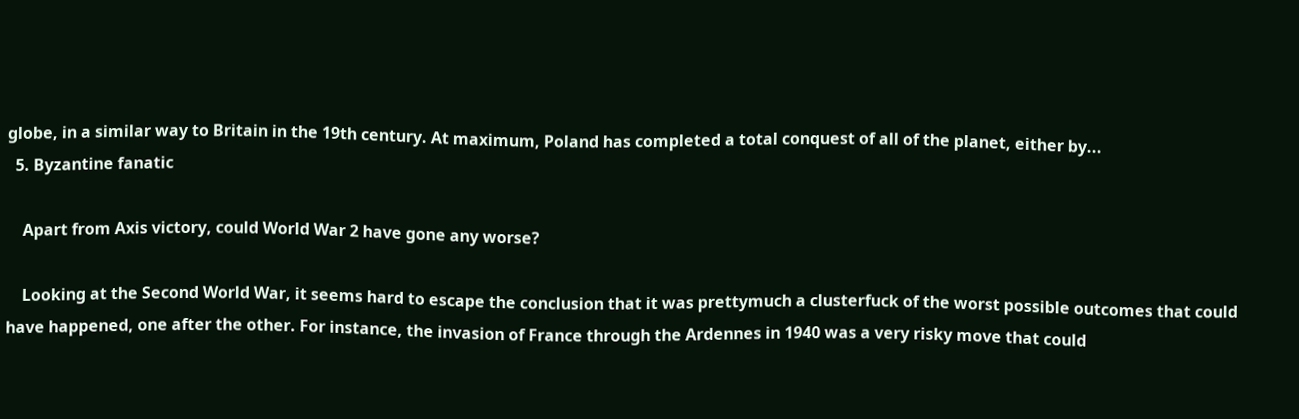globe, in a similar way to Britain in the 19th century. At maximum, Poland has completed a total conquest of all of the planet, either by...
  5. Byzantine fanatic

    Apart from Axis victory, could World War 2 have gone any worse?

    Looking at the Second World War, it seems hard to escape the conclusion that it was prettymuch a clusterfuck of the worst possible outcomes that could have happened, one after the other. For instance, the invasion of France through the Ardennes in 1940 was a very risky move that could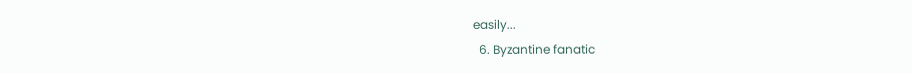easily...
  6. Byzantine fanatic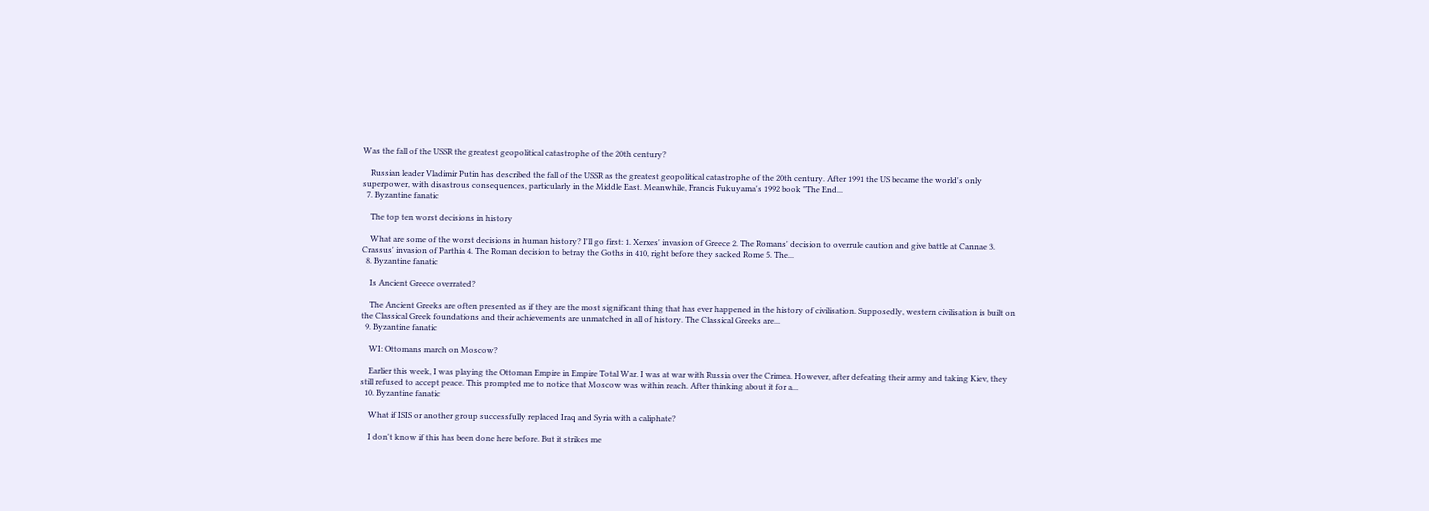Was the fall of the USSR the greatest geopolitical catastrophe of the 20th century?

    Russian leader Vladimir Putin has described the fall of the USSR as the greatest geopolitical catastrophe of the 20th century. After 1991 the US became the world's only superpower, with disastrous consequences, particularly in the Middle East. Meanwhile, Francis Fukuyama's 1992 book "The End...
  7. Byzantine fanatic

    The top ten worst decisions in history

    What are some of the worst decisions in human history? I'll go first: 1. Xerxes' invasion of Greece 2. The Romans' decision to overrule caution and give battle at Cannae 3. Crassus' invasion of Parthia 4. The Roman decision to betray the Goths in 410, right before they sacked Rome 5. The...
  8. Byzantine fanatic

    Is Ancient Greece overrated?

    The Ancient Greeks are often presented as if they are the most significant thing that has ever happened in the history of civilisation. Supposedly, western civilisation is built on the Classical Greek foundations and their achievements are unmatched in all of history. The Classical Greeks are...
  9. Byzantine fanatic

    WI: Ottomans march on Moscow?

    Earlier this week, I was playing the Ottoman Empire in Empire Total War. I was at war with Russia over the Crimea. However, after defeating their army and taking Kiev, they still refused to accept peace. This prompted me to notice that Moscow was within reach. After thinking about it for a...
  10. Byzantine fanatic

    What if ISIS or another group successfully replaced Iraq and Syria with a caliphate?

    I don't know if this has been done here before. But it strikes me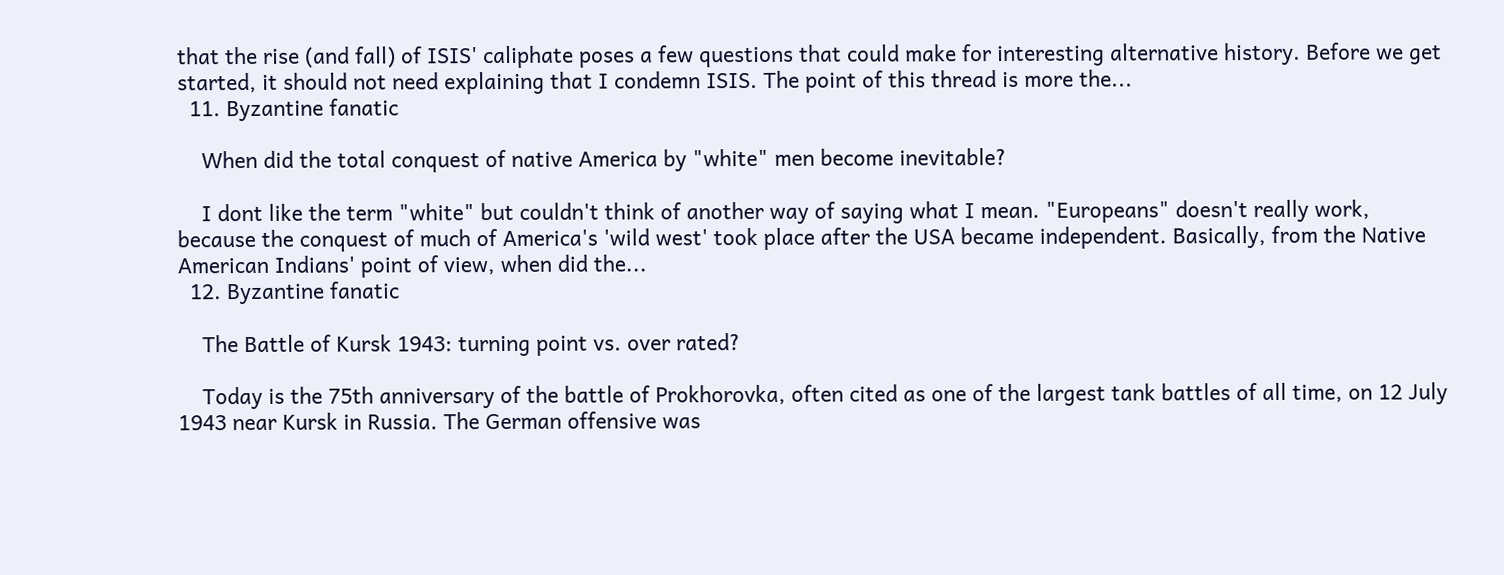that the rise (and fall) of ISIS' caliphate poses a few questions that could make for interesting alternative history. Before we get started, it should not need explaining that I condemn ISIS. The point of this thread is more the...
  11. Byzantine fanatic

    When did the total conquest of native America by "white" men become inevitable?

    I dont like the term "white" but couldn't think of another way of saying what I mean. "Europeans" doesn't really work, because the conquest of much of America's 'wild west' took place after the USA became independent. Basically, from the Native American Indians' point of view, when did the...
  12. Byzantine fanatic

    The Battle of Kursk 1943: turning point vs. over rated?

    Today is the 75th anniversary of the battle of Prokhorovka, often cited as one of the largest tank battles of all time, on 12 July 1943 near Kursk in Russia. The German offensive was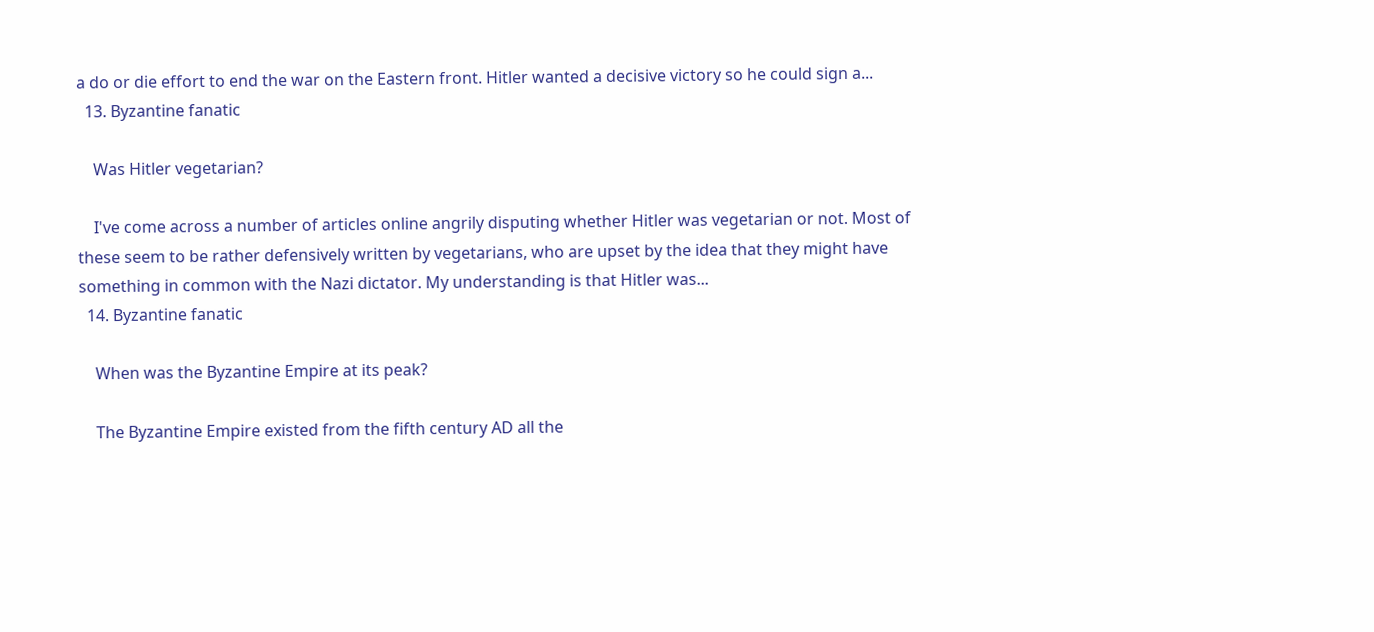a do or die effort to end the war on the Eastern front. Hitler wanted a decisive victory so he could sign a...
  13. Byzantine fanatic

    Was Hitler vegetarian?

    I've come across a number of articles online angrily disputing whether Hitler was vegetarian or not. Most of these seem to be rather defensively written by vegetarians, who are upset by the idea that they might have something in common with the Nazi dictator. My understanding is that Hitler was...
  14. Byzantine fanatic

    When was the Byzantine Empire at its peak?

    The Byzantine Empire existed from the fifth century AD all the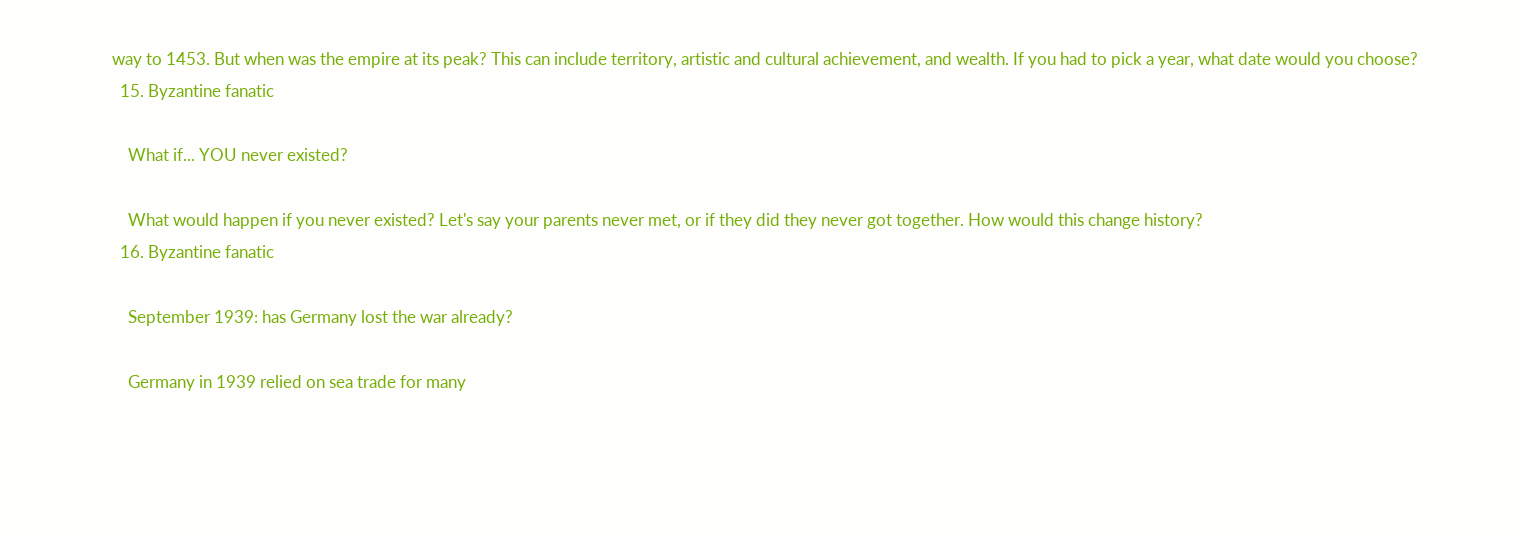way to 1453. But when was the empire at its peak? This can include territory, artistic and cultural achievement, and wealth. If you had to pick a year, what date would you choose?
  15. Byzantine fanatic

    What if... YOU never existed?

    What would happen if you never existed? Let's say your parents never met, or if they did they never got together. How would this change history?
  16. Byzantine fanatic

    September 1939: has Germany lost the war already?

    Germany in 1939 relied on sea trade for many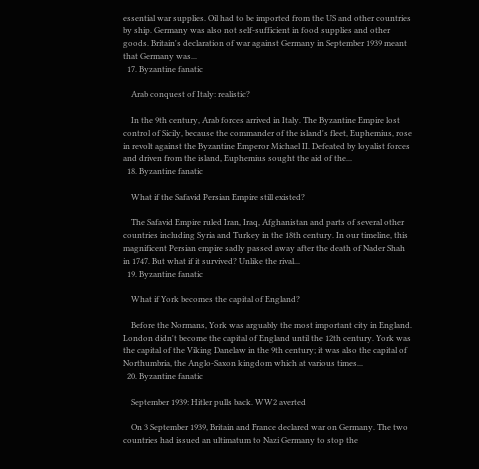essential war supplies. Oil had to be imported from the US and other countries by ship. Germany was also not self-sufficient in food supplies and other goods. Britain's declaration of war against Germany in September 1939 meant that Germany was...
  17. Byzantine fanatic

    Arab conquest of Italy: realistic?

    In the 9th century, Arab forces arrived in Italy. The Byzantine Empire lost control of Sicily, because the commander of the island's fleet, Euphemius, rose in revolt against the Byzantine Emperor Michael II. Defeated by loyalist forces and driven from the island, Euphemius sought the aid of the...
  18. Byzantine fanatic

    What if the Safavid Persian Empire still existed?

    The Safavid Empire ruled Iran, Iraq, Afghanistan and parts of several other countries including Syria and Turkey in the 18th century. In our timeline, this magnificent Persian empire sadly passed away after the death of Nader Shah in 1747. But what if it survived? Unlike the rival...
  19. Byzantine fanatic

    What if York becomes the capital of England?

    Before the Normans, York was arguably the most important city in England. London didn't become the capital of England until the 12th century. York was the capital of the Viking Danelaw in the 9th century; it was also the capital of Northumbria, the Anglo-Saxon kingdom which at various times...
  20. Byzantine fanatic

    September 1939: Hitler pulls back. WW2 averted

    On 3 September 1939, Britain and France declared war on Germany. The two countries had issued an ultimatum to Nazi Germany to stop the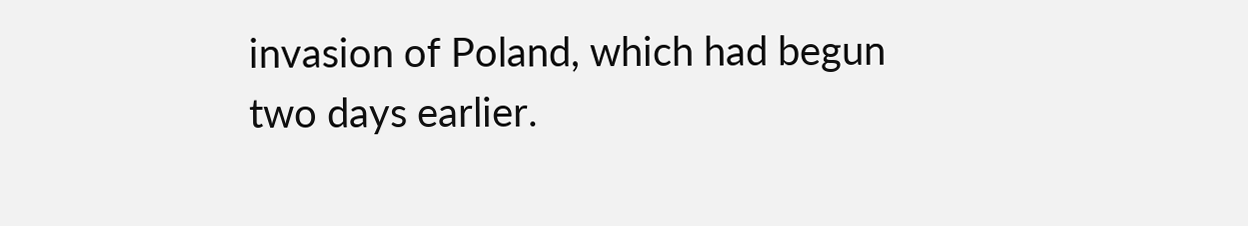invasion of Poland, which had begun two days earlier.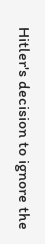Hitler's decision to ignore the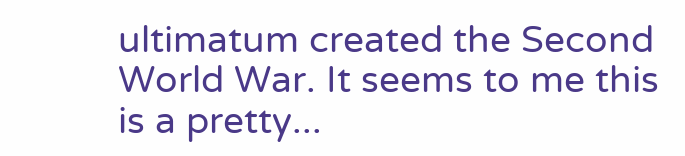ultimatum created the Second World War. It seems to me this is a pretty...